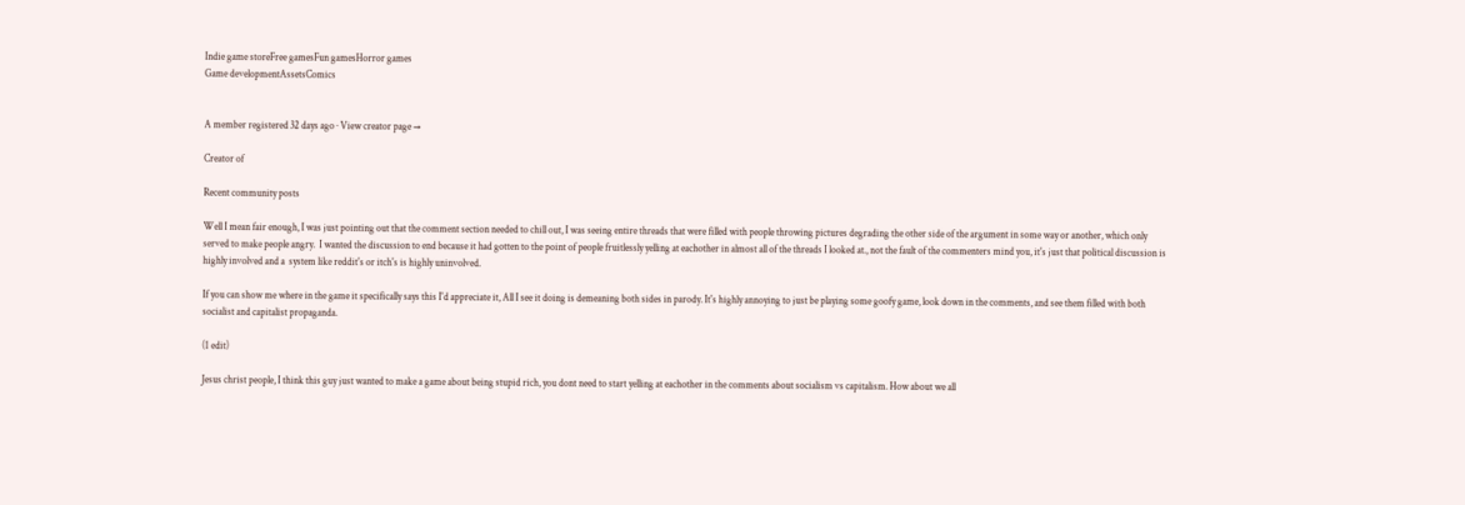Indie game storeFree gamesFun gamesHorror games
Game developmentAssetsComics


A member registered 32 days ago · View creator page →

Creator of

Recent community posts

Well I mean fair enough, I was just pointing out that the comment section needed to chill out, I was seeing entire threads that were filled with people throwing pictures degrading the other side of the argument in some way or another, which only served to make people angry.  I wanted the discussion to end because it had gotten to the point of people fruitlessly yelling at eachother in almost all of the threads I looked at., not the fault of the commenters mind you, it's just that political discussion is highly involved and a  system like reddit's or itch's is highly uninvolved.

If you can show me where in the game it specifically says this I'd appreciate it, All I see it doing is demeaning both sides in parody. It's highly annoying to just be playing some goofy game, look down in the comments, and see them filled with both socialist and capitalist propaganda.

(1 edit)

Jesus christ people, I think this guy just wanted to make a game about being stupid rich, you dont need to start yelling at eachother in the comments about socialism vs capitalism. How about we all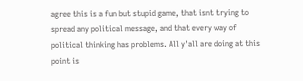agree this is a fun but stupid game, that isnt trying to spread any political message, and that every way of political thinking has problems. All y'all are doing at this point is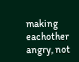making eachother angry, not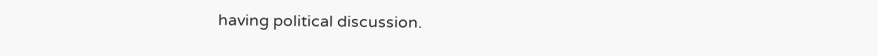having political discussion.